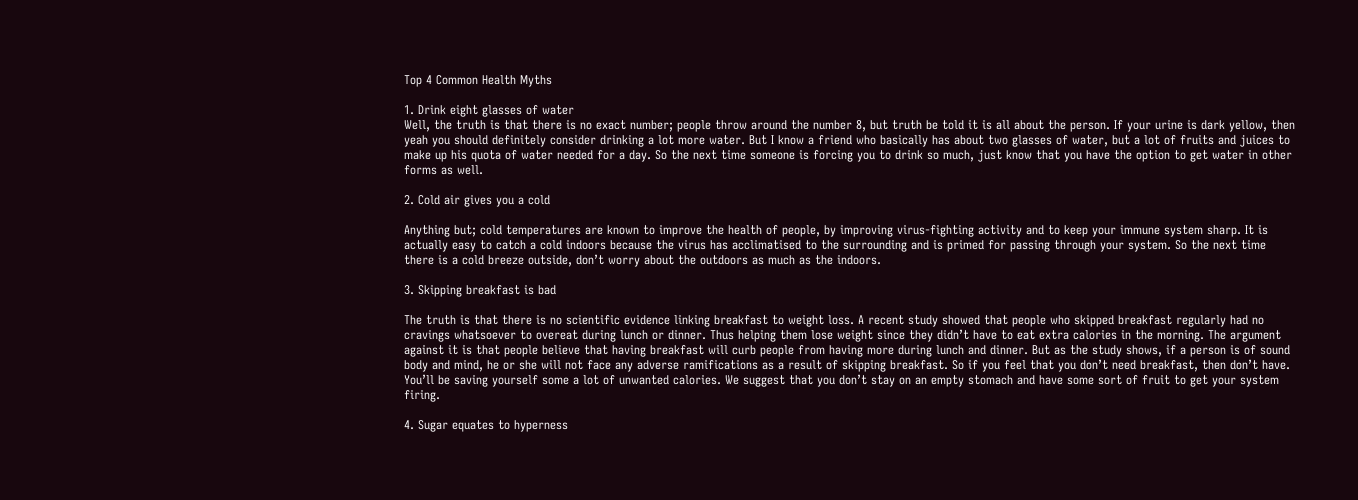Top 4 Common Health Myths

1. Drink eight glasses of water
Well, the truth is that there is no exact number; people throw around the number 8, but truth be told it is all about the person. If your urine is dark yellow, then yeah you should definitely consider drinking a lot more water. But I know a friend who basically has about two glasses of water, but a lot of fruits and juices to make up his quota of water needed for a day. So the next time someone is forcing you to drink so much, just know that you have the option to get water in other forms as well.

2. Cold air gives you a cold

Anything but; cold temperatures are known to improve the health of people, by improving virus-fighting activity and to keep your immune system sharp. It is actually easy to catch a cold indoors because the virus has acclimatised to the surrounding and is primed for passing through your system. So the next time there is a cold breeze outside, don’t worry about the outdoors as much as the indoors.

3. Skipping breakfast is bad

The truth is that there is no scientific evidence linking breakfast to weight loss. A recent study showed that people who skipped breakfast regularly had no cravings whatsoever to overeat during lunch or dinner. Thus helping them lose weight since they didn’t have to eat extra calories in the morning. The argument against it is that people believe that having breakfast will curb people from having more during lunch and dinner. But as the study shows, if a person is of sound body and mind, he or she will not face any adverse ramifications as a result of skipping breakfast. So if you feel that you don’t need breakfast, then don’t have. You’ll be saving yourself some a lot of unwanted calories. We suggest that you don’t stay on an empty stomach and have some sort of fruit to get your system firing.

4. Sugar equates to hyperness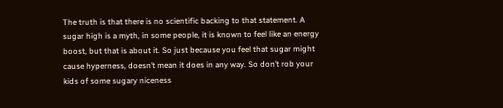The truth is that there is no scientific backing to that statement. A sugar high is a myth, in some people, it is known to feel like an energy boost, but that is about it. So just because you feel that sugar might cause hyperness, doesn’t mean it does in any way. So don’t rob your kids of some sugary niceness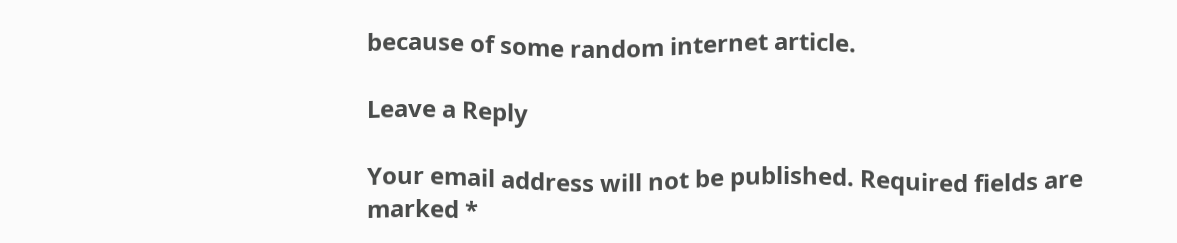because of some random internet article.

Leave a Reply

Your email address will not be published. Required fields are marked *